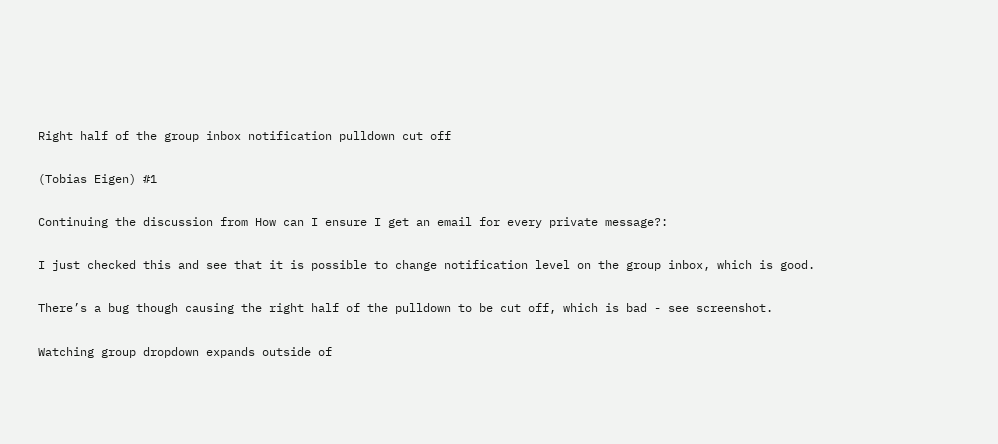Right half of the group inbox notification pulldown cut off

(Tobias Eigen) #1

Continuing the discussion from How can I ensure I get an email for every private message?:

I just checked this and see that it is possible to change notification level on the group inbox, which is good.

There’s a bug though causing the right half of the pulldown to be cut off, which is bad - see screenshot.

Watching group dropdown expands outside of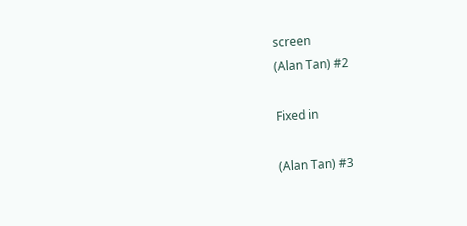screen
(Alan Tan) #2

Fixed in

(Alan Tan) #3